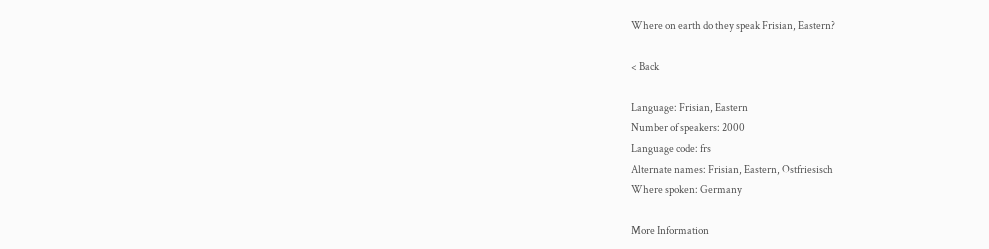Where on earth do they speak Frisian, Eastern?

< Back

Language: Frisian, Eastern
Number of speakers: 2000
Language code: frs
Alternate names: Frisian, Eastern, Ostfriesisch
Where spoken: Germany

More Information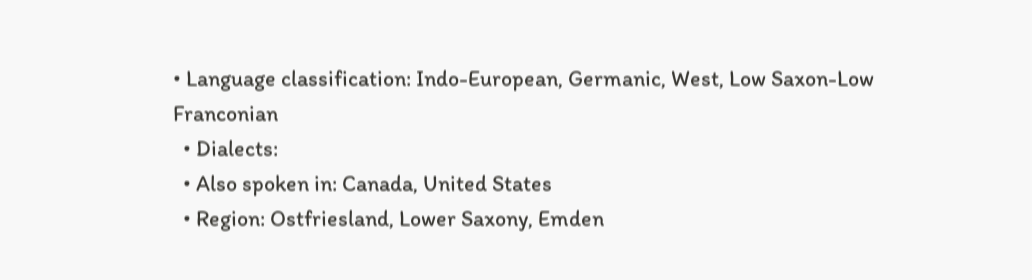• Language classification: Indo-European, Germanic, West, Low Saxon-Low Franconian
  • Dialects:
  • Also spoken in: Canada, United States
  • Region: Ostfriesland, Lower Saxony, Emden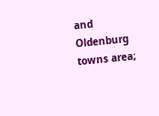and Oldenburg towns area;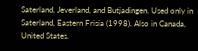Saterland, Jeverland, and Butjadingen. Used only in Saterland, Eastern Frisia (1998). Also in Canada, United States.